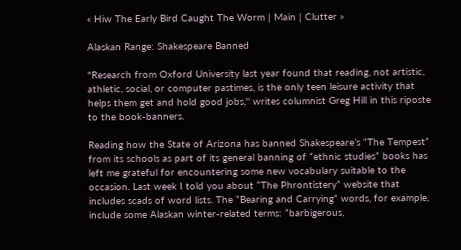« Hiw The Early Bird Caught The Worm | Main | Clutter »

Alaskan Range: Shakespeare Banned

"Research from Oxford University last year found that reading, not artistic, athletic, social, or computer pastimes, is the only teen leisure activity that helps them get and hold good jobs,'' writes columnist Greg Hill in this riposte to the book-banners.

Reading how the State of Arizona has banned Shakespeare’s “The Tempest” from its schools as part of its general banning of “ethnic studies” books has left me grateful for encountering some new vocabulary suitable to the occasion. Last week I told you about “The Phrontistery” website that includes scads of word lists. The “Bearing and Carrying” words, for example, include some Alaskan winter-related terms: “barbigerous,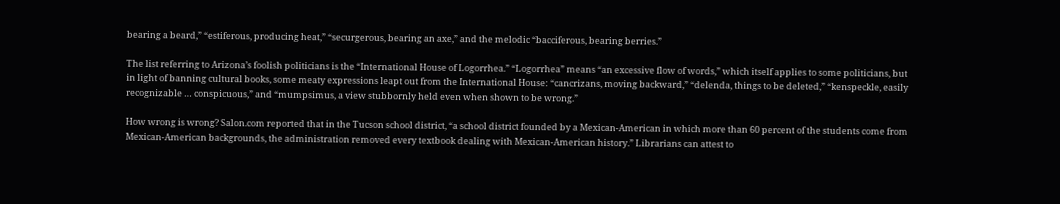bearing a beard,” “estiferous, producing heat,” “securgerous, bearing an axe,” and the melodic “bacciferous, bearing berries.”

The list referring to Arizona’s foolish politicians is the “International House of Logorrhea.” “Logorrhea” means “an excessive flow of words,” which itself applies to some politicians, but in light of banning cultural books, some meaty expressions leapt out from the International House: “cancrizans, moving backward,” “delenda, things to be deleted,” “kenspeckle, easily recognizable … conspicuous,” and “mumpsimus, a view stubbornly held even when shown to be wrong.”

How wrong is wrong? Salon.com reported that in the Tucson school district, “a school district founded by a Mexican-American in which more than 60 percent of the students come from Mexican-American backgrounds, the administration removed every textbook dealing with Mexican-American history.” Librarians can attest to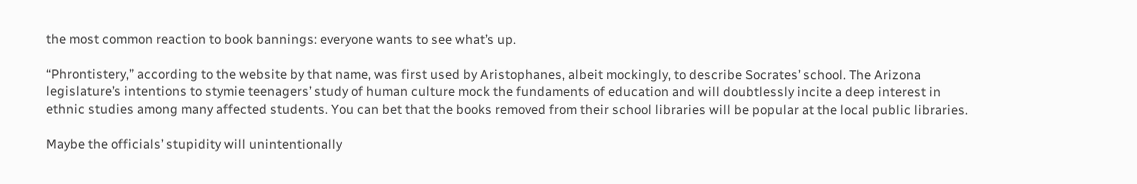the most common reaction to book bannings: everyone wants to see what’s up.

“Phrontistery,” according to the website by that name, was first used by Aristophanes, albeit mockingly, to describe Socrates’ school. The Arizona legislature’s intentions to stymie teenagers’ study of human culture mock the fundaments of education and will doubtlessly incite a deep interest in ethnic studies among many affected students. You can bet that the books removed from their school libraries will be popular at the local public libraries.

Maybe the officials’ stupidity will unintentionally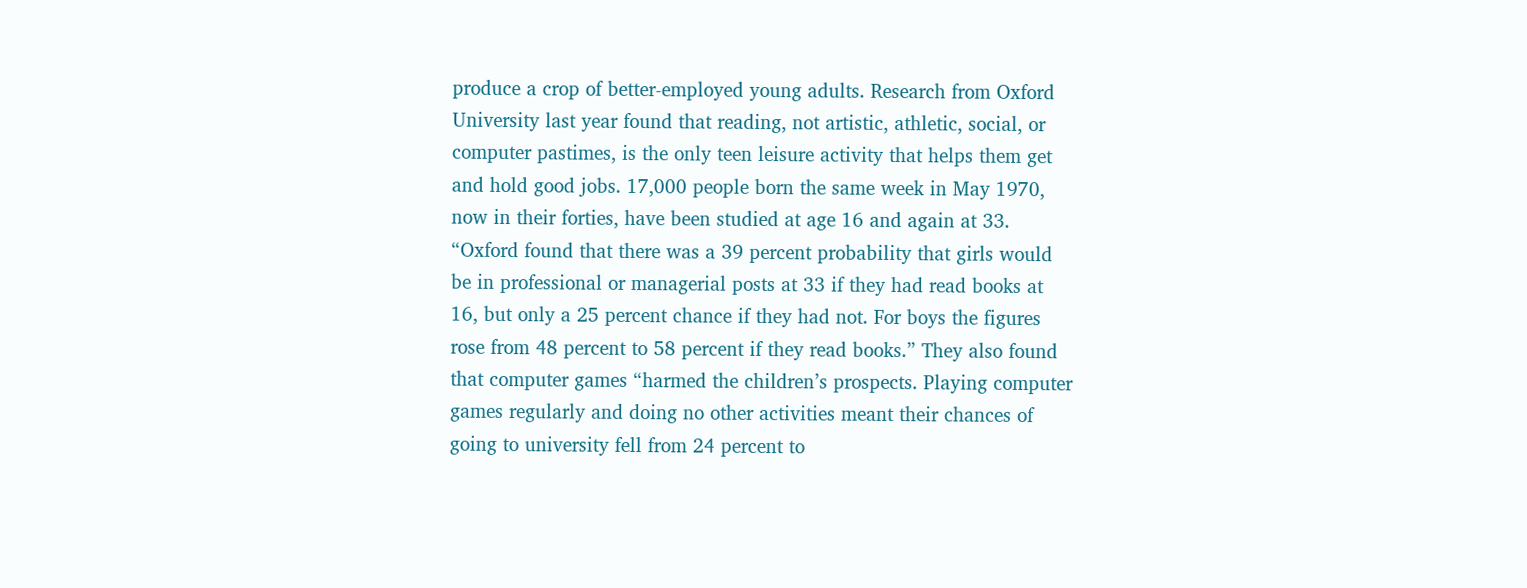produce a crop of better-employed young adults. Research from Oxford University last year found that reading, not artistic, athletic, social, or computer pastimes, is the only teen leisure activity that helps them get and hold good jobs. 17,000 people born the same week in May 1970, now in their forties, have been studied at age 16 and again at 33. “Oxford found that there was a 39 percent probability that girls would be in professional or managerial posts at 33 if they had read books at 16, but only a 25 percent chance if they had not. For boys the figures rose from 48 percent to 58 percent if they read books.” They also found that computer games “harmed the children’s prospects. Playing computer games regularly and doing no other activities meant their chances of going to university fell from 24 percent to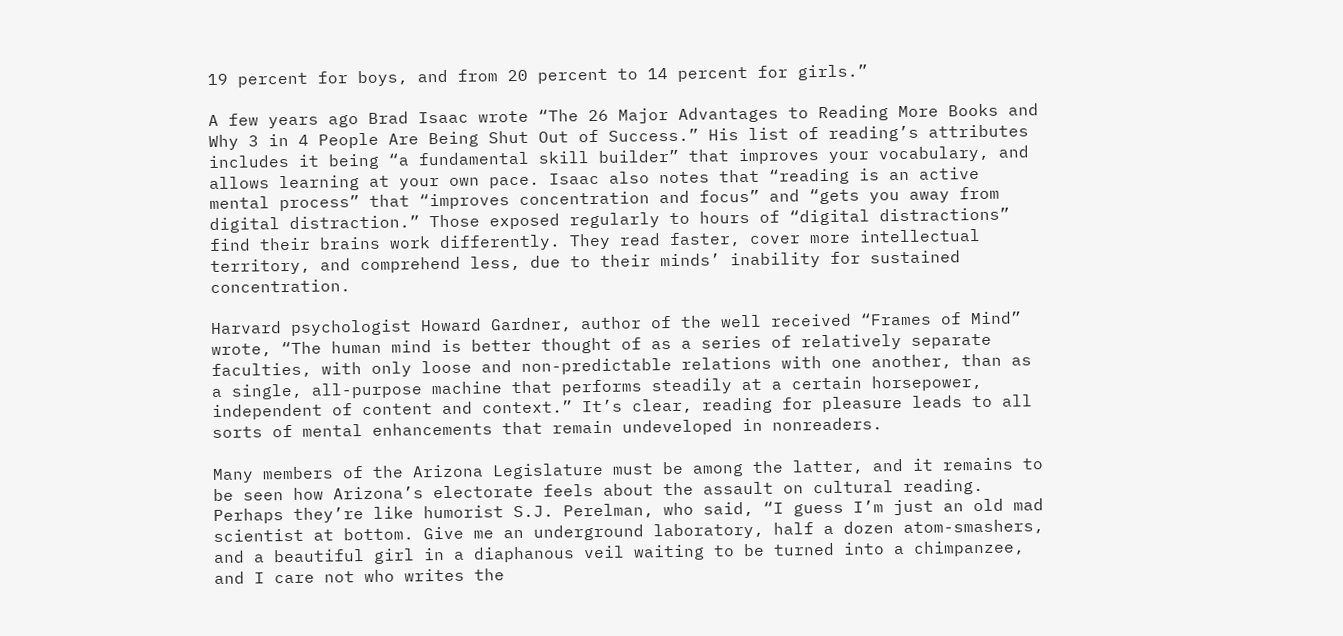19 percent for boys, and from 20 percent to 14 percent for girls.”

A few years ago Brad Isaac wrote “The 26 Major Advantages to Reading More Books and Why 3 in 4 People Are Being Shut Out of Success.” His list of reading’s attributes includes it being “a fundamental skill builder” that improves your vocabulary, and allows learning at your own pace. Isaac also notes that “reading is an active mental process” that “improves concentration and focus” and “gets you away from digital distraction.” Those exposed regularly to hours of “digital distractions” find their brains work differently. They read faster, cover more intellectual territory, and comprehend less, due to their minds’ inability for sustained concentration.

Harvard psychologist Howard Gardner, author of the well received “Frames of Mind” wrote, “The human mind is better thought of as a series of relatively separate faculties, with only loose and non-predictable relations with one another, than as a single, all-purpose machine that performs steadily at a certain horsepower, independent of content and context.” It’s clear, reading for pleasure leads to all sorts of mental enhancements that remain undeveloped in nonreaders.

Many members of the Arizona Legislature must be among the latter, and it remains to be seen how Arizona’s electorate feels about the assault on cultural reading. Perhaps they’re like humorist S.J. Perelman, who said, “I guess I’m just an old mad scientist at bottom. Give me an underground laboratory, half a dozen atom-smashers, and a beautiful girl in a diaphanous veil waiting to be turned into a chimpanzee, and I care not who writes the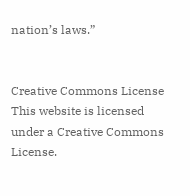nation’s laws.”


Creative Commons License
This website is licensed under a Creative Commons License.